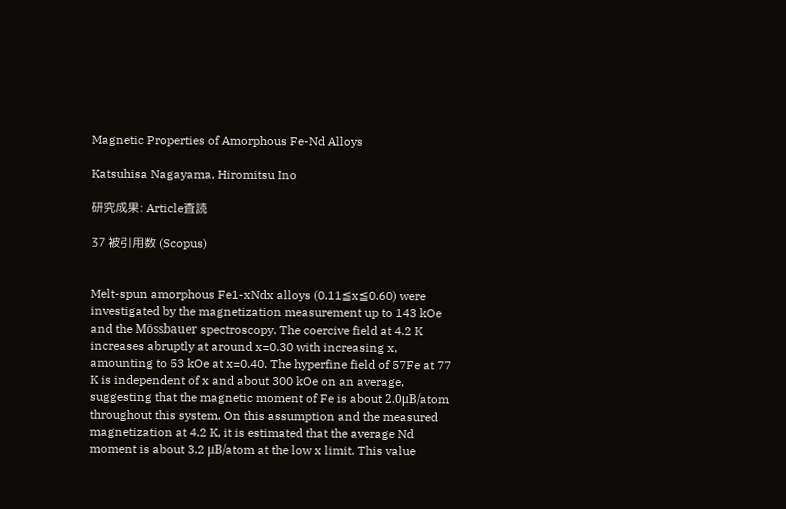Magnetic Properties of Amorphous Fe-Nd Alloys

Katsuhisa Nagayama, Hiromitsu Ino

研究成果: Article査読

37 被引用数 (Scopus)


Melt-spun amorphous Fe1-xNdx alloys (0.11≦x≦0.60) were investigated by the magnetization measurement up to 143 kOe and the Mössbauer spectroscopy. The coercive field at 4.2 K increases abruptly at around x=0.30 with increasing x, amounting to 53 kOe at x=0.40. The hyperfine field of 57Fe at 77 K is independent of x and about 300 kOe on an average, suggesting that the magnetic moment of Fe is about 2.0μB/atom throughout this system. On this assumption and the measured magnetization at 4.2 K, it is estimated that the average Nd moment is about 3.2 μB/atom at the low x limit. This value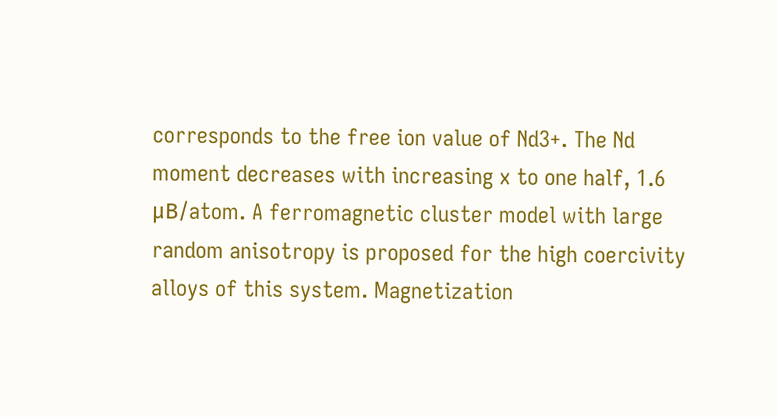corresponds to the free ion value of Nd3+. The Nd moment decreases with increasing x to one half, 1.6 μB/atom. A ferromagnetic cluster model with large random anisotropy is proposed for the high coercivity alloys of this system. Magnetization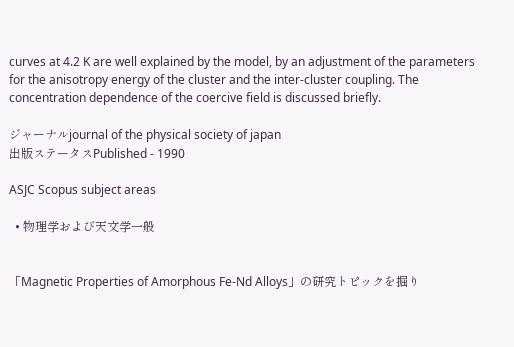curves at 4.2 K are well explained by the model, by an adjustment of the parameters for the anisotropy energy of the cluster and the inter-cluster coupling. The concentration dependence of the coercive field is discussed briefly.

ジャーナルjournal of the physical society of japan
出版ステータスPublished - 1990

ASJC Scopus subject areas

  • 物理学および天文学一般


「Magnetic Properties of Amorphous Fe-Nd Alloys」の研究トピックを掘り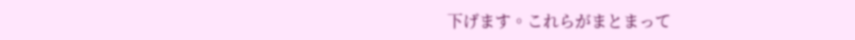下げます。これらがまとまって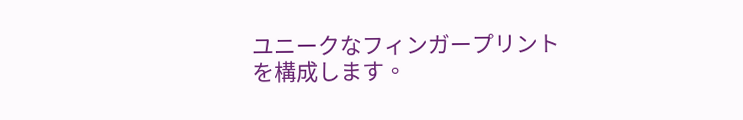ユニークなフィンガープリントを構成します。